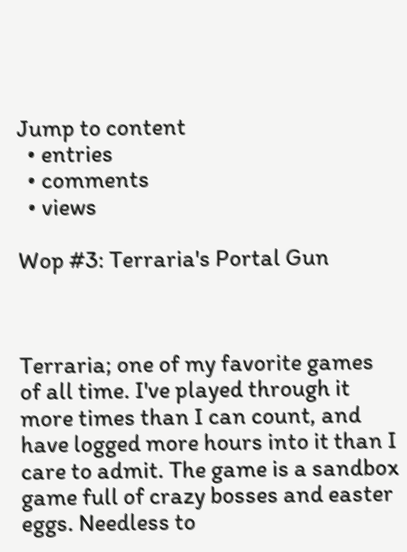Jump to content
  • entries
  • comments
  • views

Wop #3: Terraria's Portal Gun



Terraria; one of my favorite games of all time. I've played through it more times than I can count, and have logged more hours into it than I care to admit. The game is a sandbox game full of crazy bosses and easter eggs. Needless to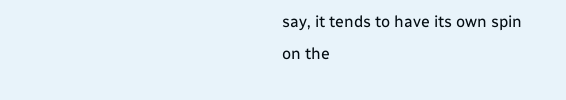say, it tends to have its own spin on the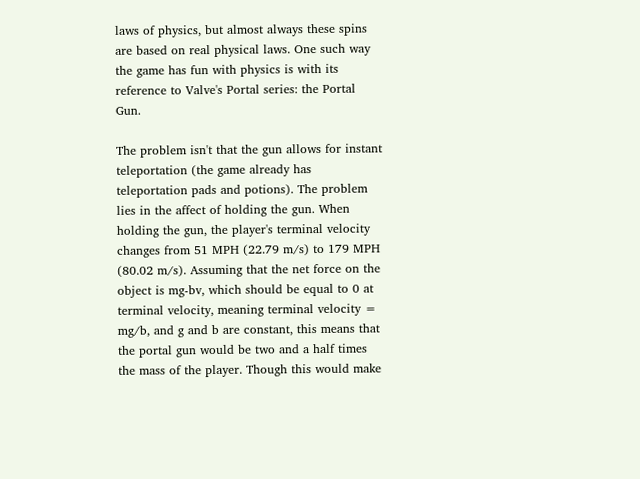laws of physics, but almost always these spins are based on real physical laws. One such way the game has fun with physics is with its reference to Valve's Portal series: the Portal Gun.

The problem isn't that the gun allows for instant teleportation (the game already has teleportation pads and potions). The problem lies in the affect of holding the gun. When holding the gun, the player's terminal velocity changes from 51 MPH (22.79 m/s) to 179 MPH (80.02 m/s). Assuming that the net force on the object is mg-bv, which should be equal to 0 at terminal velocity, meaning terminal velocity = mg/b, and g and b are constant, this means that the portal gun would be two and a half times the mass of the player. Though this would make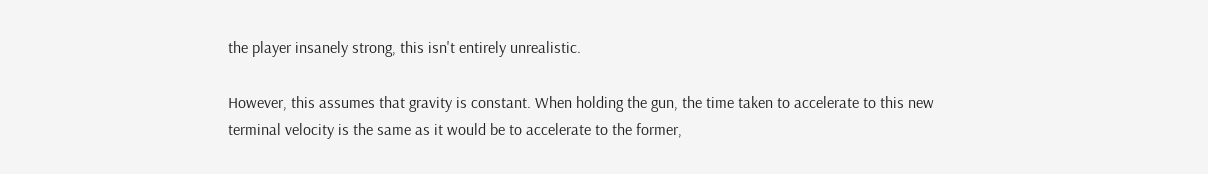the player insanely strong, this isn't entirely unrealistic.

However, this assumes that gravity is constant. When holding the gun, the time taken to accelerate to this new terminal velocity is the same as it would be to accelerate to the former,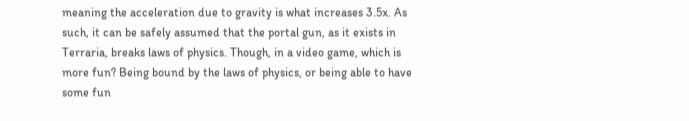meaning the acceleration due to gravity is what increases 3.5x. As such, it can be safely assumed that the portal gun, as it exists in Terraria, breaks laws of physics. Though, in a video game, which is more fun? Being bound by the laws of physics, or being able to have some fun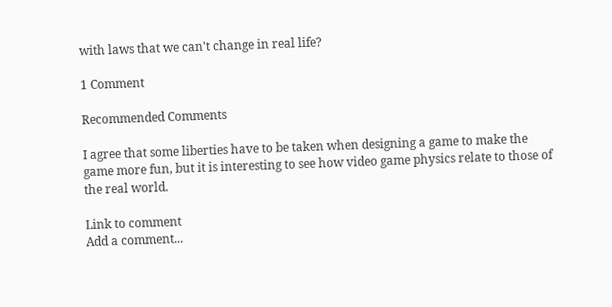with laws that we can't change in real life?

1 Comment

Recommended Comments

I agree that some liberties have to be taken when designing a game to make the game more fun, but it is interesting to see how video game physics relate to those of the real world.

Link to comment
Add a comment...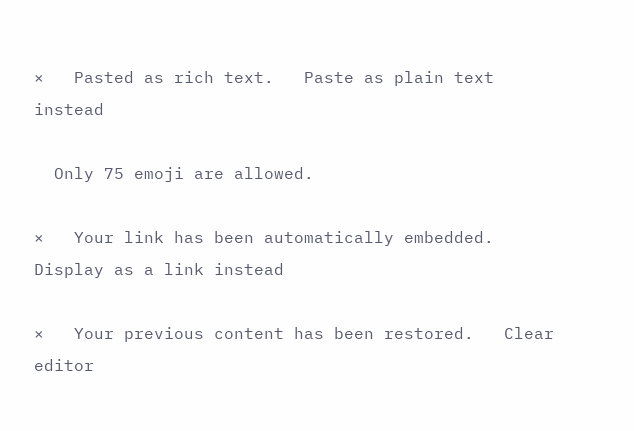×   Pasted as rich text.   Paste as plain text instead

  Only 75 emoji are allowed.

×   Your link has been automatically embedded.   Display as a link instead

×   Your previous content has been restored.   Clear editor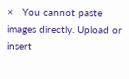×   You cannot paste images directly. Upload or insert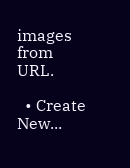images from URL.

  • Create New...